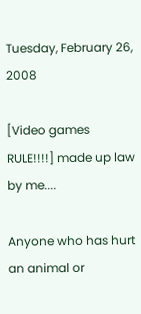Tuesday, February 26, 2008

[Video games RULE!!!!] made up law by me....

Anyone who has hurt an animal or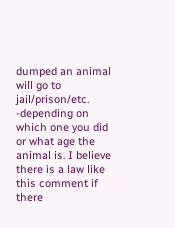dumped an animal will go to jail/prison/etc. -depending on which one you did or what age the animal is. I believe there is a law like this comment if there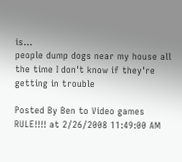is...
people dump dogs near my house all the time I don't know if they're getting in trouble

Posted By Ben to Video games RULE!!!! at 2/26/2008 11:49:00 AM